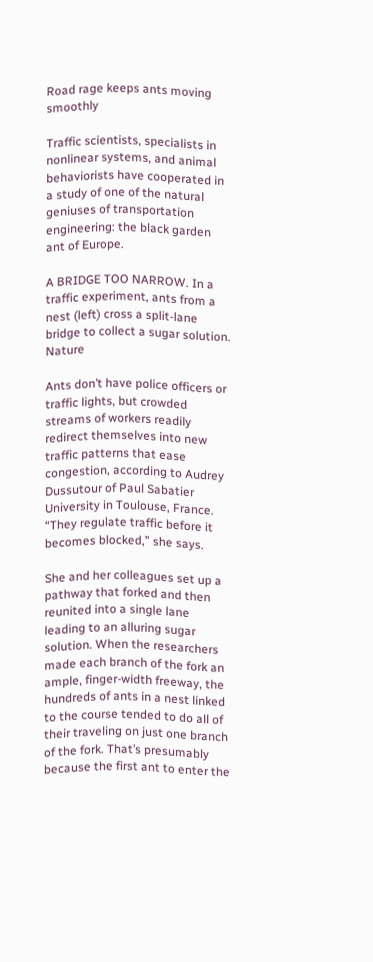Road rage keeps ants moving smoothly

Traffic scientists, specialists in nonlinear systems, and animal behaviorists have cooperated in a study of one of the natural geniuses of transportation engineering: the black garden ant of Europe.

A BRIDGE TOO NARROW. In a traffic experiment, ants from a nest (left) cross a split-lane bridge to collect a sugar solution. Nature

Ants don’t have police officers or traffic lights, but crowded streams of workers readily redirect themselves into new traffic patterns that ease congestion, according to Audrey Dussutour of Paul Sabatier University in Toulouse, France. “They regulate traffic before it becomes blocked,” she says.

She and her colleagues set up a pathway that forked and then reunited into a single lane leading to an alluring sugar solution. When the researchers made each branch of the fork an ample, finger-width freeway, the hundreds of ants in a nest linked to the course tended to do all of their traveling on just one branch of the fork. That’s presumably because the first ant to enter the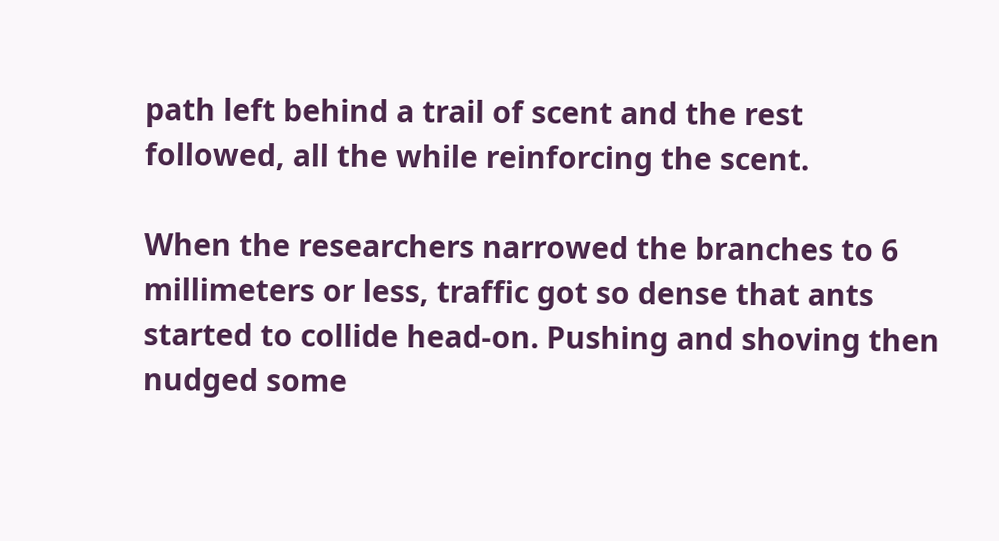path left behind a trail of scent and the rest followed, all the while reinforcing the scent.

When the researchers narrowed the branches to 6 millimeters or less, traffic got so dense that ants started to collide head-on. Pushing and shoving then nudged some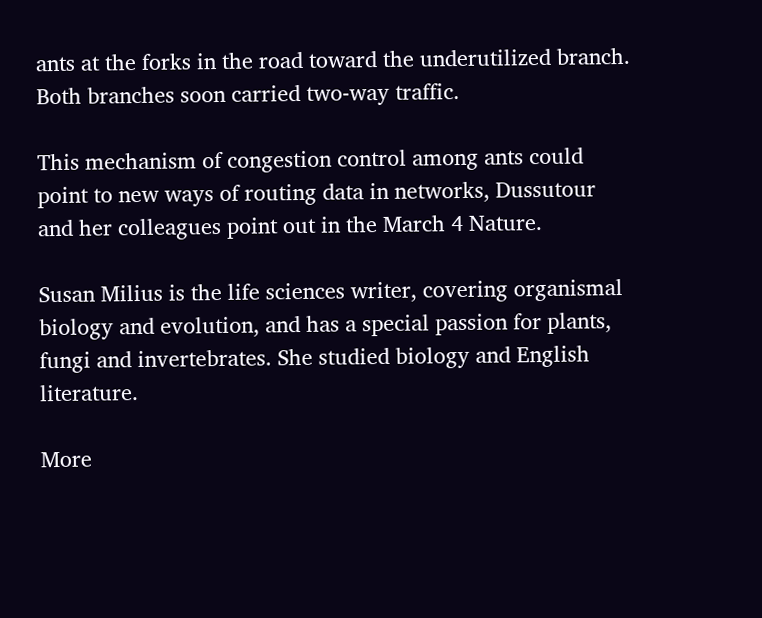ants at the forks in the road toward the underutilized branch. Both branches soon carried two-way traffic.

This mechanism of congestion control among ants could point to new ways of routing data in networks, Dussutour and her colleagues point out in the March 4 Nature.

Susan Milius is the life sciences writer, covering organismal biology and evolution, and has a special passion for plants, fungi and invertebrates. She studied biology and English literature.

More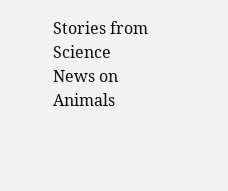Stories from Science News on Animals